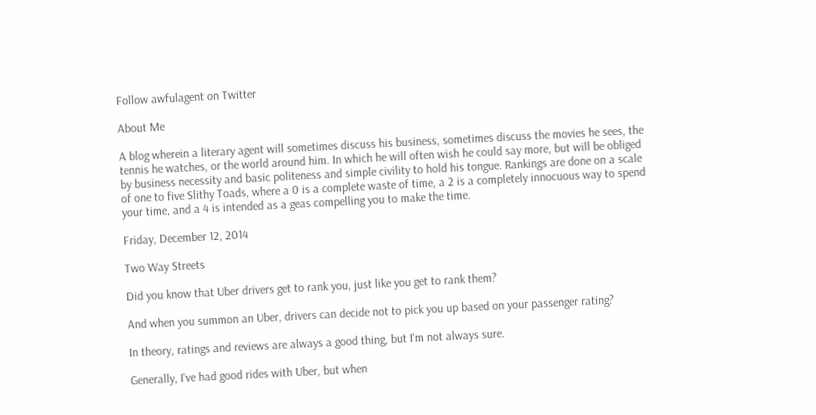Follow awfulagent on Twitter

About Me

A blog wherein a literary agent will sometimes discuss his business, sometimes discuss the movies he sees, the tennis he watches, or the world around him. In which he will often wish he could say more, but will be obliged by business necessity and basic politeness and simple civility to hold his tongue. Rankings are done on a scale of one to five Slithy Toads, where a 0 is a complete waste of time, a 2 is a completely innocuous way to spend your time, and a 4 is intended as a geas compelling you to make the time.

Friday, December 12, 2014

Two Way Streets

Did you know that Uber drivers get to rank you, just like you get to rank them?

And when you summon an Uber, drivers can decide not to pick you up based on your passenger rating?

In theory, ratings and reviews are always a good thing, but I'm not always sure.

Generally, I've had good rides with Uber, but when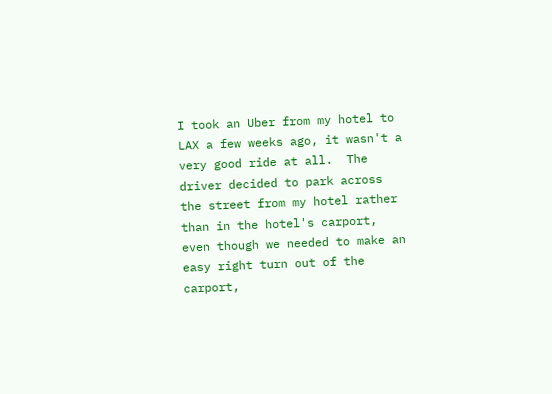I took an Uber from my hotel to LAX a few weeks ago, it wasn't a very good ride at all.  The driver decided to park across the street from my hotel rather than in the hotel's carport, even though we needed to make an easy right turn out of the carport,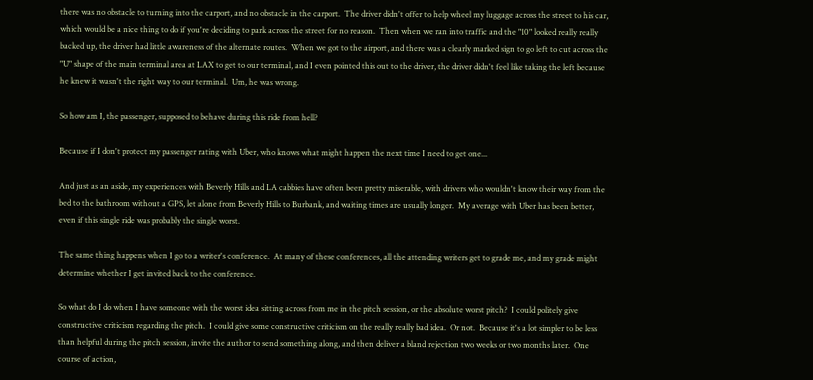there was no obstacle to turning into the carport, and no obstacle in the carport.  The driver didn't offer to help wheel my luggage across the street to his car, which would be a nice thing to do if you're deciding to park across the street for no reason.  Then when we ran into traffic and the "10" looked really really backed up, the driver had little awareness of the alternate routes.  When we got to the airport, and there was a clearly marked sign to go left to cut across the "U" shape of the main terminal area at LAX to get to our terminal, and I even pointed this out to the driver, the driver didn't feel like taking the left because he knew it wasn't the right way to our terminal.  Um, he was wrong.

So how am I, the passenger, supposed to behave during this ride from hell?

Because if I don't protect my passenger rating with Uber, who knows what might happen the next time I need to get one...

And just as an aside, my experiences with Beverly Hills and LA cabbies have often been pretty miserable, with drivers who wouldn't know their way from the bed to the bathroom without a GPS, let alone from Beverly Hills to Burbank, and waiting times are usually longer.  My average with Uber has been better, even if this single ride was probably the single worst.

The same thing happens when I go to a writer's conference.  At many of these conferences, all the attending writers get to grade me, and my grade might determine whether I get invited back to the conference.

So what do I do when I have someone with the worst idea sitting across from me in the pitch session, or the absolute worst pitch?  I could politely give constructive criticism regarding the pitch.  I could give some constructive criticism on the really really bad idea.  Or not.  Because it's a lot simpler to be less than helpful during the pitch session, invite the author to send something along, and then deliver a bland rejection two weeks or two months later.  One course of action,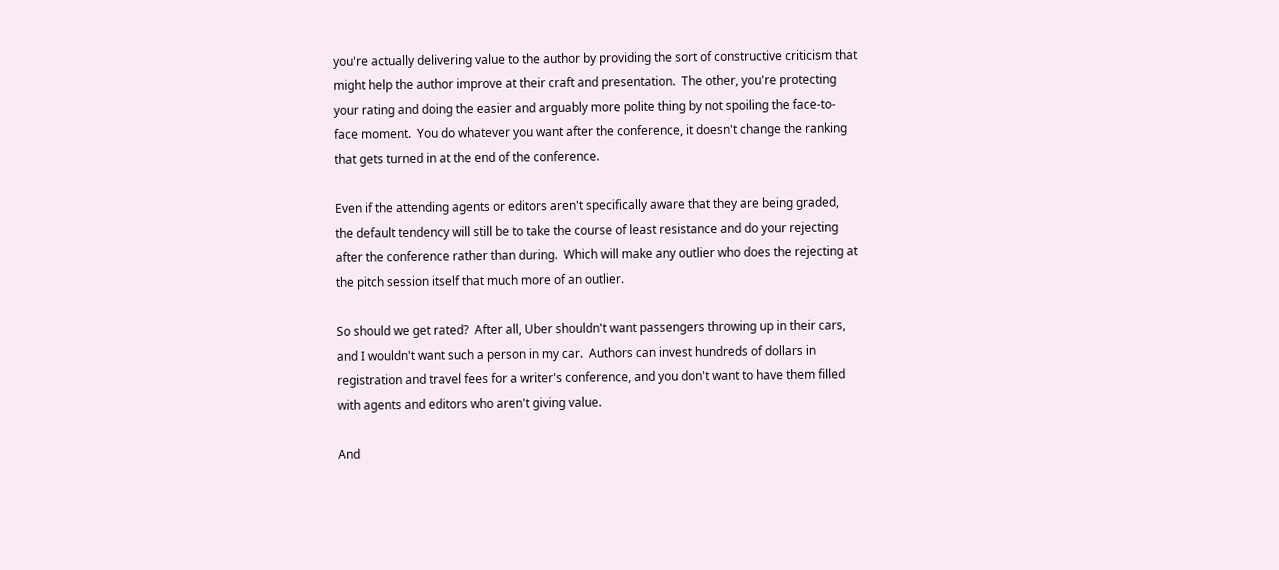you're actually delivering value to the author by providing the sort of constructive criticism that might help the author improve at their craft and presentation.  The other, you're protecting your rating and doing the easier and arguably more polite thing by not spoiling the face-to-face moment.  You do whatever you want after the conference, it doesn't change the ranking that gets turned in at the end of the conference.

Even if the attending agents or editors aren't specifically aware that they are being graded, the default tendency will still be to take the course of least resistance and do your rejecting after the conference rather than during.  Which will make any outlier who does the rejecting at the pitch session itself that much more of an outlier.

So should we get rated?  After all, Uber shouldn't want passengers throwing up in their cars, and I wouldn't want such a person in my car.  Authors can invest hundreds of dollars in registration and travel fees for a writer's conference, and you don't want to have them filled with agents and editors who aren't giving value.

And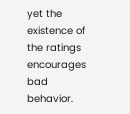yet the existence of the ratings encourages bad behavior.